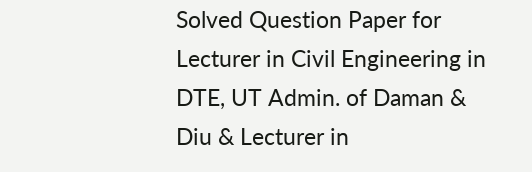Solved Question Paper for Lecturer in Civil Engineering in DTE, UT Admin. of Daman & Diu & Lecturer in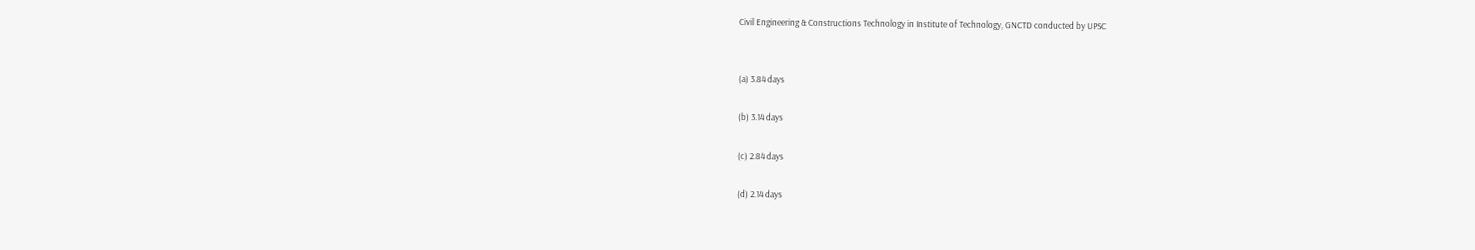Civil Engineering & Constructions Technology in Institute of Technology, GNCTD conducted by UPSC


(a) 3.84 days

(b) 3.14 days

(c) 2.84 days

(d) 2.14 days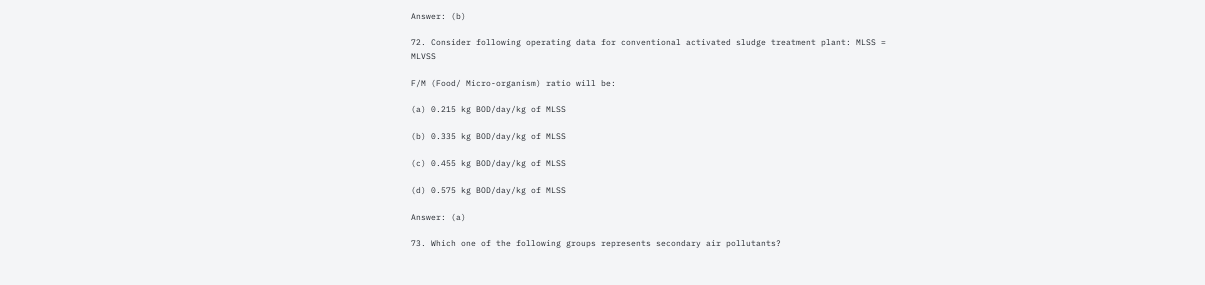Answer: (b)

72. Consider following operating data for conventional activated sludge treatment plant: MLSS = MLVSS

F/M (Food/ Micro-organism) ratio will be:

(a) 0.215 kg BOD/day/kg of MLSS

(b) 0.335 kg BOD/day/kg of MLSS

(c) 0.455 kg BOD/day/kg of MLSS

(d) 0.575 kg BOD/day/kg of MLSS

Answer: (a)

73. Which one of the following groups represents secondary air pollutants?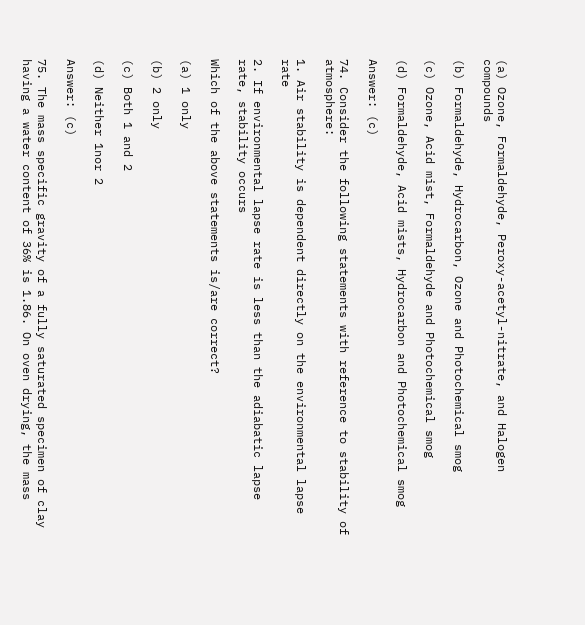(a) Ozone, Formaldehyde, Peroxy-acetyl-nitrate, and Halogen compounds

(b) Formaldehyde, Hydrocarbon, Ozone and Photochemical smog

(c) Ozone, Acid mist, Formaldehyde and Photochemical smog

(d) Formaldehyde, Acid mists, Hydrocarbon and Photochemical smog

Answer: (c)

74. Consider the following statements with reference to stability of atmosphere:

1. Air stability is dependent directly on the environmental lapse rate

2. If environmental lapse rate is less than the adiabatic lapse rate, stability occurs

Which of the above statements is/are correct?

(a) 1 only

(b) 2 only

(c) Both 1 and 2

(d) Neither 1nor 2

Answer: (c)

75. The mass specific gravity of a fully saturated specimen of clay having a water content of 36% is 1.86. On oven drying, the mass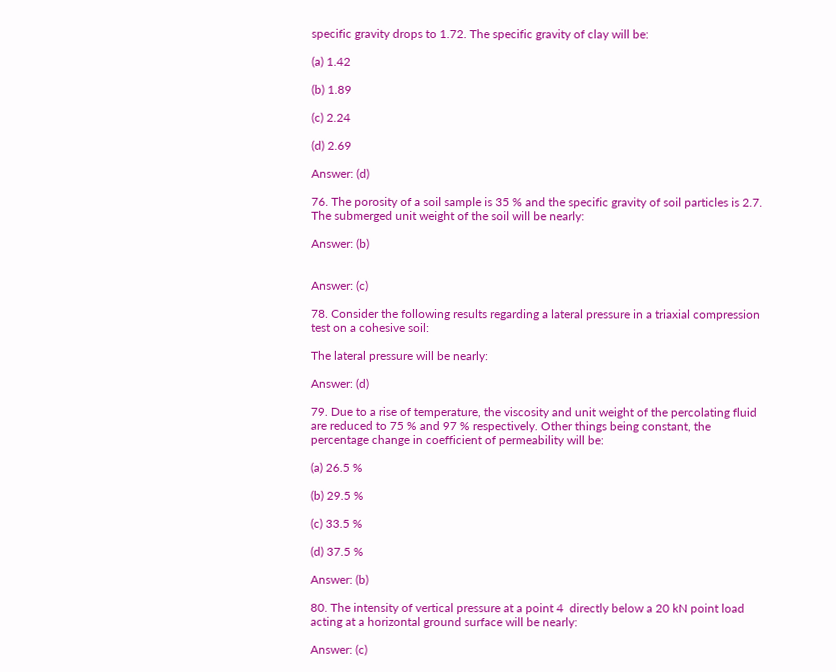specific gravity drops to 1.72. The specific gravity of clay will be:

(a) 1.42

(b) 1.89

(c) 2.24

(d) 2.69

Answer: (d)

76. The porosity of a soil sample is 35 % and the specific gravity of soil particles is 2.7. The submerged unit weight of the soil will be nearly:

Answer: (b)


Answer: (c)

78. Consider the following results regarding a lateral pressure in a triaxial compression test on a cohesive soil:

The lateral pressure will be nearly:

Answer: (d)

79. Due to a rise of temperature, the viscosity and unit weight of the percolating fluid are reduced to 75 % and 97 % respectively. Other things being constant, the percentage change in coefficient of permeability will be:

(a) 26.5 %

(b) 29.5 %

(c) 33.5 %

(d) 37.5 %

Answer: (b)

80. The intensity of vertical pressure at a point 4  directly below a 20 kN point load acting at a horizontal ground surface will be nearly:

Answer: (c)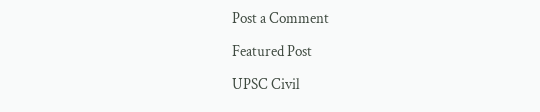Post a Comment

Featured Post

UPSC Civil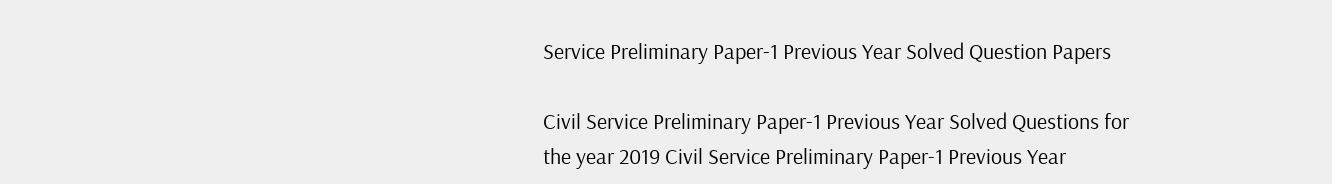Service Preliminary Paper-1 Previous Year Solved Question Papers

Civil Service Preliminary Paper-1 Previous Year Solved Questions for the year 2019 Civil Service Preliminary Paper-1 Previous Year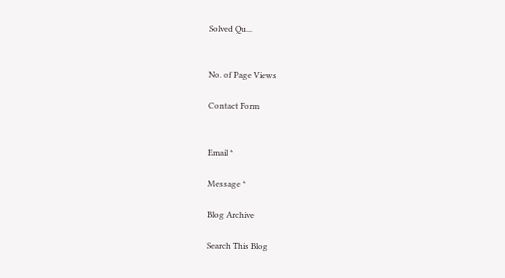Solved Qu...


No. of Page Views

Contact Form


Email *

Message *

Blog Archive

Search This Blog